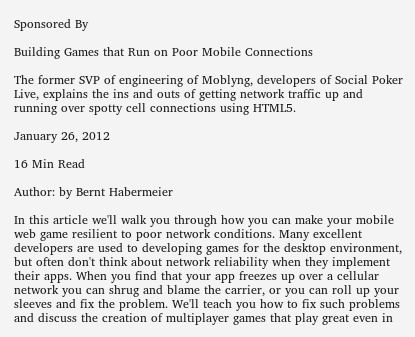Sponsored By

Building Games that Run on Poor Mobile Connections

The former SVP of engineering of Moblyng, developers of Social Poker Live, explains the ins and outs of getting network traffic up and running over spotty cell connections using HTML5.

January 26, 2012

16 Min Read

Author: by Bernt Habermeier

In this article we'll walk you through how you can make your mobile web game resilient to poor network conditions. Many excellent developers are used to developing games for the desktop environment, but often don't think about network reliability when they implement their apps. When you find that your app freezes up over a cellular network you can shrug and blame the carrier, or you can roll up your sleeves and fix the problem. We'll teach you how to fix such problems and discuss the creation of multiplayer games that play great even in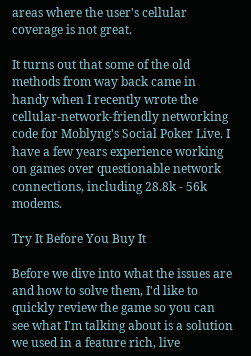areas where the user's cellular coverage is not great.

It turns out that some of the old methods from way back came in handy when I recently wrote the cellular-network-friendly networking code for Moblyng's Social Poker Live. I have a few years experience working on games over questionable network connections, including 28.8k - 56k modems.

Try It Before You Buy It

Before we dive into what the issues are and how to solve them, I'd like to quickly review the game so you can see what I'm talking about is a solution we used in a feature rich, live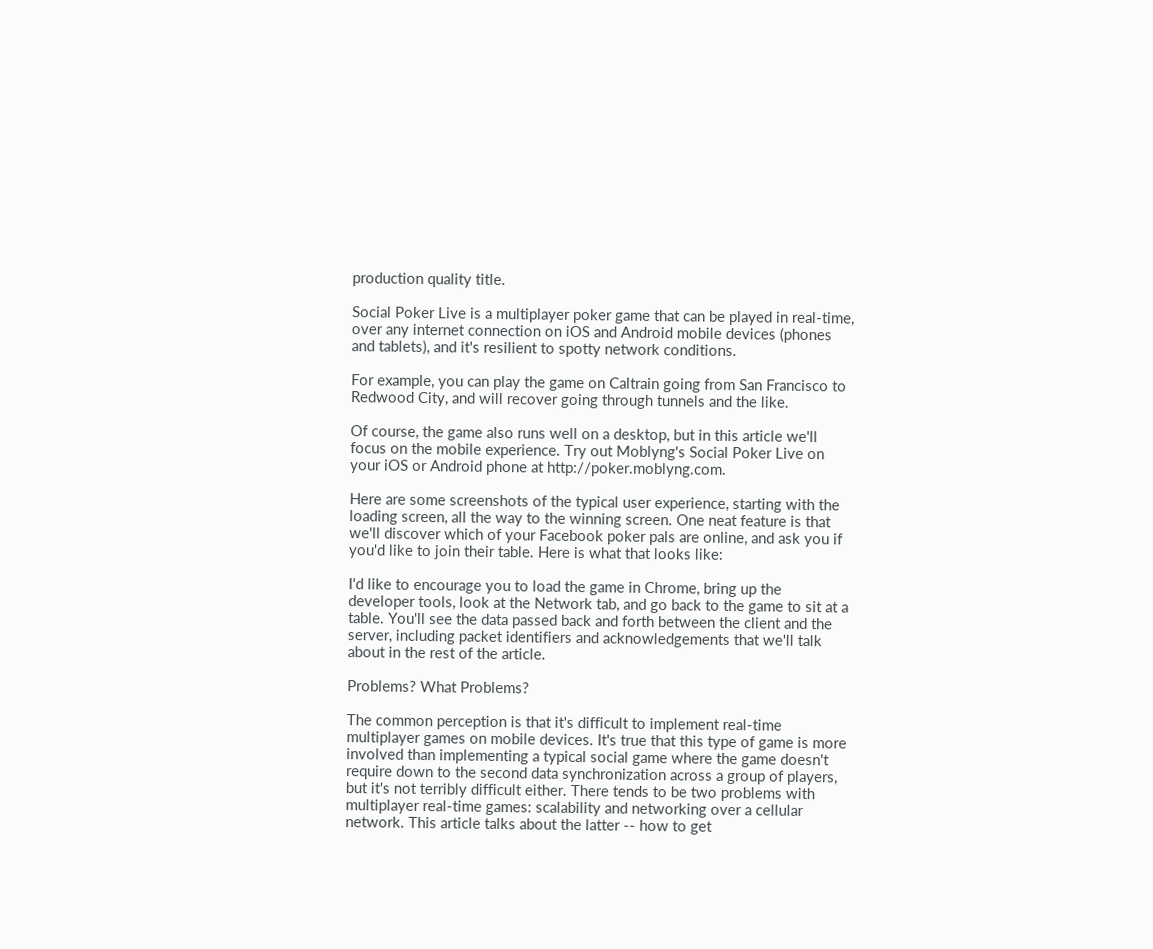production quality title.

Social Poker Live is a multiplayer poker game that can be played in real-time, over any internet connection on iOS and Android mobile devices (phones and tablets), and it's resilient to spotty network conditions.

For example, you can play the game on Caltrain going from San Francisco to Redwood City, and will recover going through tunnels and the like.

Of course, the game also runs well on a desktop, but in this article we'll focus on the mobile experience. Try out Moblyng's Social Poker Live on your iOS or Android phone at http://poker.moblyng.com.

Here are some screenshots of the typical user experience, starting with the loading screen, all the way to the winning screen. One neat feature is that we'll discover which of your Facebook poker pals are online, and ask you if you'd like to join their table. Here is what that looks like:

I'd like to encourage you to load the game in Chrome, bring up the developer tools, look at the Network tab, and go back to the game to sit at a table. You'll see the data passed back and forth between the client and the server, including packet identifiers and acknowledgements that we'll talk about in the rest of the article.

Problems? What Problems?

The common perception is that it's difficult to implement real-time multiplayer games on mobile devices. It's true that this type of game is more involved than implementing a typical social game where the game doesn't require down to the second data synchronization across a group of players, but it's not terribly difficult either. There tends to be two problems with multiplayer real-time games: scalability and networking over a cellular network. This article talks about the latter -- how to get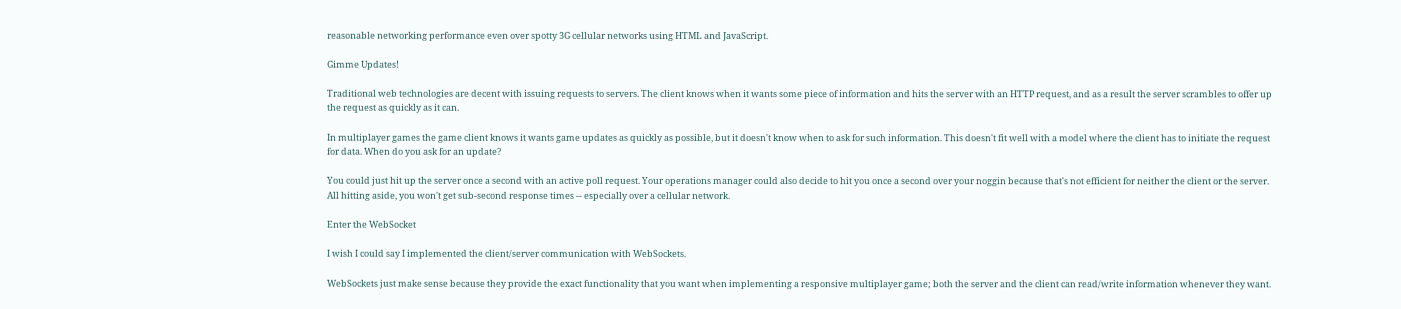reasonable networking performance even over spotty 3G cellular networks using HTML and JavaScript.

Gimme Updates!

Traditional web technologies are decent with issuing requests to servers. The client knows when it wants some piece of information and hits the server with an HTTP request, and as a result the server scrambles to offer up the request as quickly as it can.

In multiplayer games the game client knows it wants game updates as quickly as possible, but it doesn't know when to ask for such information. This doesn't fit well with a model where the client has to initiate the request for data. When do you ask for an update?

You could just hit up the server once a second with an active poll request. Your operations manager could also decide to hit you once a second over your noggin because that's not efficient for neither the client or the server. All hitting aside, you won't get sub-second response times -- especially over a cellular network.

Enter the WebSocket

I wish I could say I implemented the client/server communication with WebSockets.

WebSockets just make sense because they provide the exact functionality that you want when implementing a responsive multiplayer game; both the server and the client can read/write information whenever they want.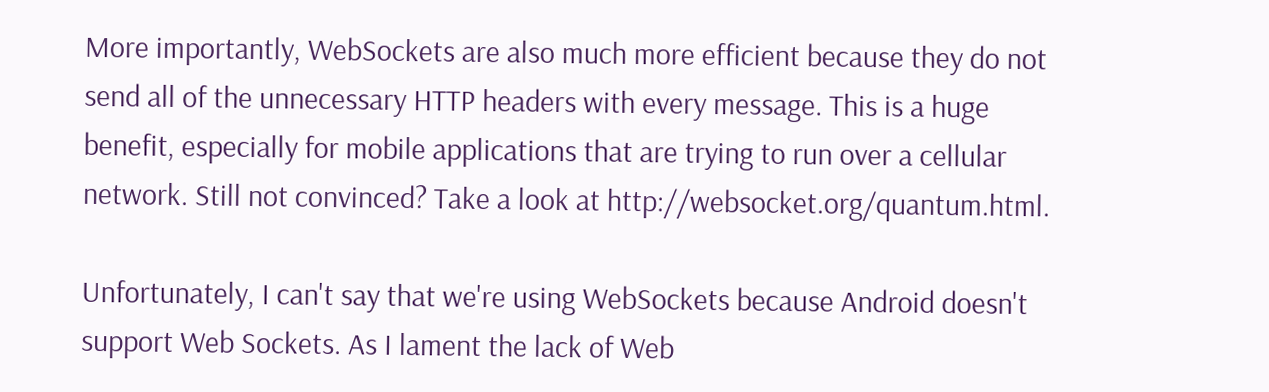More importantly, WebSockets are also much more efficient because they do not send all of the unnecessary HTTP headers with every message. This is a huge benefit, especially for mobile applications that are trying to run over a cellular network. Still not convinced? Take a look at http://websocket.org/quantum.html.

Unfortunately, I can't say that we're using WebSockets because Android doesn't support Web Sockets. As I lament the lack of Web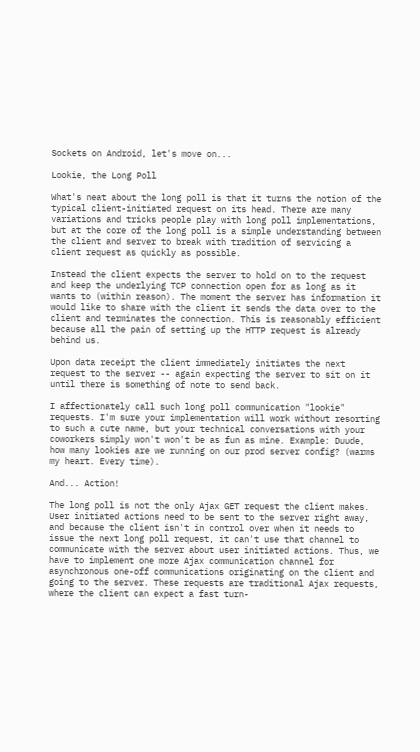Sockets on Android, let's move on...

Lookie, the Long Poll

What's neat about the long poll is that it turns the notion of the typical client-initiated request on its head. There are many variations and tricks people play with long poll implementations, but at the core of the long poll is a simple understanding between the client and server to break with tradition of servicing a client request as quickly as possible.

Instead the client expects the server to hold on to the request and keep the underlying TCP connection open for as long as it wants to (within reason). The moment the server has information it would like to share with the client it sends the data over to the client and terminates the connection. This is reasonably efficient because all the pain of setting up the HTTP request is already behind us.

Upon data receipt the client immediately initiates the next request to the server -- again expecting the server to sit on it until there is something of note to send back.

I affectionately call such long poll communication "lookie" requests. I'm sure your implementation will work without resorting to such a cute name, but your technical conversations with your coworkers simply won't won't be as fun as mine. Example: Duude, how many lookies are we running on our prod server config? (warms my heart. Every time).

And... Action!

The long poll is not the only Ajax GET request the client makes. User initiated actions need to be sent to the server right away, and because the client isn't in control over when it needs to issue the next long poll request, it can't use that channel to communicate with the server about user initiated actions. Thus, we have to implement one more Ajax communication channel for asynchronous one-off communications originating on the client and going to the server. These requests are traditional Ajax requests, where the client can expect a fast turn-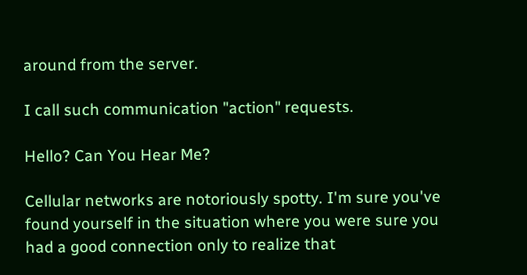around from the server.

I call such communication "action" requests.

Hello? Can You Hear Me?

Cellular networks are notoriously spotty. I'm sure you've found yourself in the situation where you were sure you had a good connection only to realize that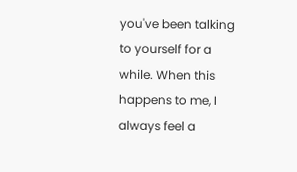you've been talking to yourself for a while. When this happens to me, I always feel a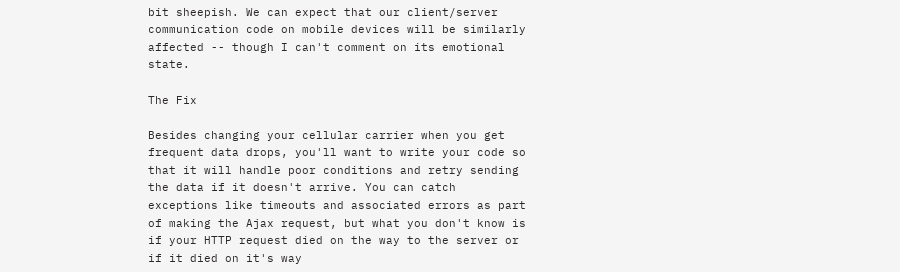bit sheepish. We can expect that our client/server communication code on mobile devices will be similarly affected -- though I can't comment on its emotional state.

The Fix

Besides changing your cellular carrier when you get frequent data drops, you'll want to write your code so that it will handle poor conditions and retry sending the data if it doesn't arrive. You can catch exceptions like timeouts and associated errors as part of making the Ajax request, but what you don't know is if your HTTP request died on the way to the server or if it died on it's way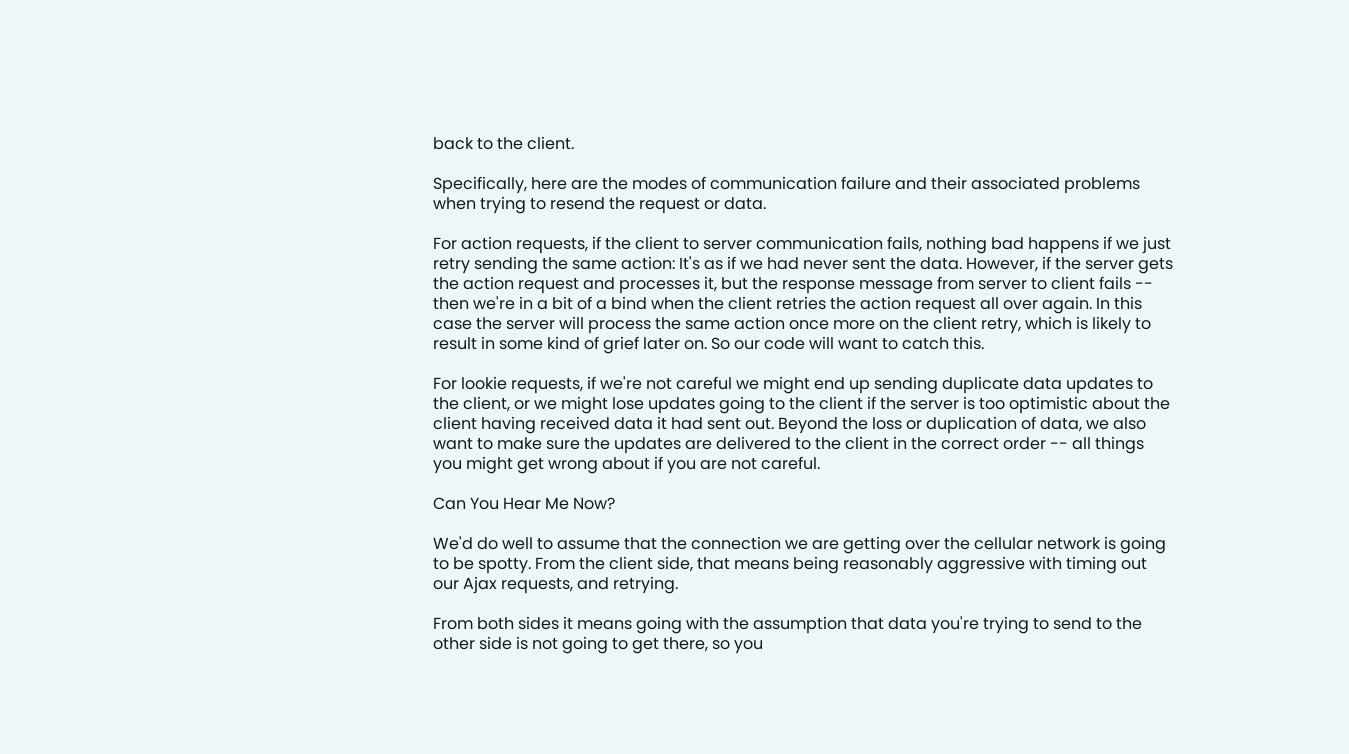back to the client.

Specifically, here are the modes of communication failure and their associated problems when trying to resend the request or data.

For action requests, if the client to server communication fails, nothing bad happens if we just retry sending the same action: It's as if we had never sent the data. However, if the server gets the action request and processes it, but the response message from server to client fails -- then we're in a bit of a bind when the client retries the action request all over again. In this case the server will process the same action once more on the client retry, which is likely to result in some kind of grief later on. So our code will want to catch this.

For lookie requests, if we're not careful we might end up sending duplicate data updates to the client, or we might lose updates going to the client if the server is too optimistic about the client having received data it had sent out. Beyond the loss or duplication of data, we also want to make sure the updates are delivered to the client in the correct order -- all things you might get wrong about if you are not careful.

Can You Hear Me Now?

We'd do well to assume that the connection we are getting over the cellular network is going to be spotty. From the client side, that means being reasonably aggressive with timing out our Ajax requests, and retrying.

From both sides it means going with the assumption that data you're trying to send to the other side is not going to get there, so you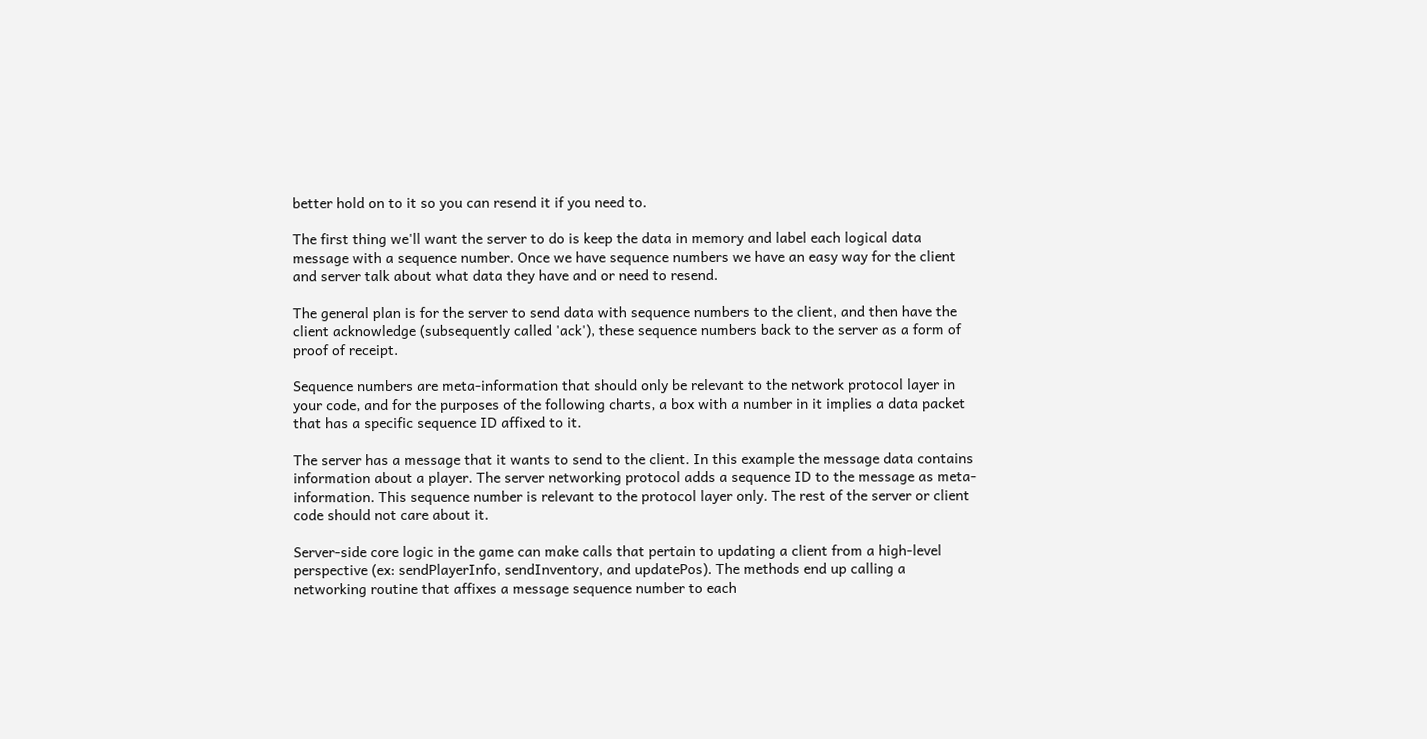better hold on to it so you can resend it if you need to.

The first thing we'll want the server to do is keep the data in memory and label each logical data message with a sequence number. Once we have sequence numbers we have an easy way for the client and server talk about what data they have and or need to resend.

The general plan is for the server to send data with sequence numbers to the client, and then have the client acknowledge (subsequently called 'ack'), these sequence numbers back to the server as a form of proof of receipt.

Sequence numbers are meta-information that should only be relevant to the network protocol layer in your code, and for the purposes of the following charts, a box with a number in it implies a data packet that has a specific sequence ID affixed to it.

The server has a message that it wants to send to the client. In this example the message data contains information about a player. The server networking protocol adds a sequence ID to the message as meta-information. This sequence number is relevant to the protocol layer only. The rest of the server or client code should not care about it.

Server-side core logic in the game can make calls that pertain to updating a client from a high-level perspective (ex: sendPlayerInfo, sendInventory, and updatePos). The methods end up calling a networking routine that affixes a message sequence number to each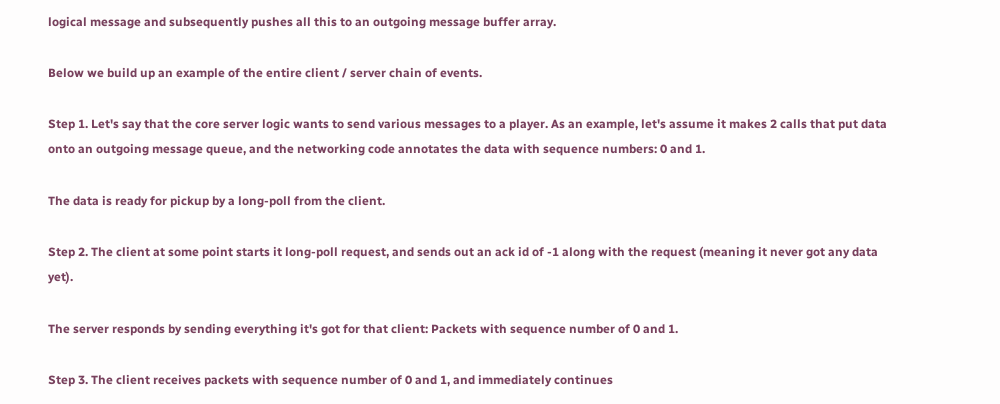logical message and subsequently pushes all this to an outgoing message buffer array.

Below we build up an example of the entire client / server chain of events.

Step 1. Let's say that the core server logic wants to send various messages to a player. As an example, let's assume it makes 2 calls that put data onto an outgoing message queue, and the networking code annotates the data with sequence numbers: 0 and 1.

The data is ready for pickup by a long-poll from the client.

Step 2. The client at some point starts it long-poll request, and sends out an ack id of -1 along with the request (meaning it never got any data yet).

The server responds by sending everything it's got for that client: Packets with sequence number of 0 and 1.

Step 3. The client receives packets with sequence number of 0 and 1, and immediately continues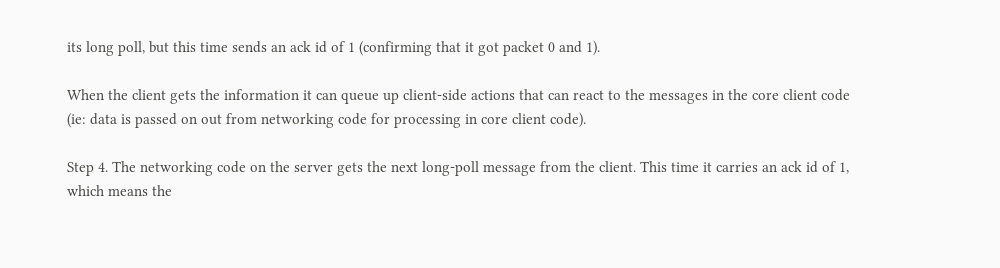its long poll, but this time sends an ack id of 1 (confirming that it got packet 0 and 1).

When the client gets the information it can queue up client-side actions that can react to the messages in the core client code (ie: data is passed on out from networking code for processing in core client code).

Step 4. The networking code on the server gets the next long-poll message from the client. This time it carries an ack id of 1, which means the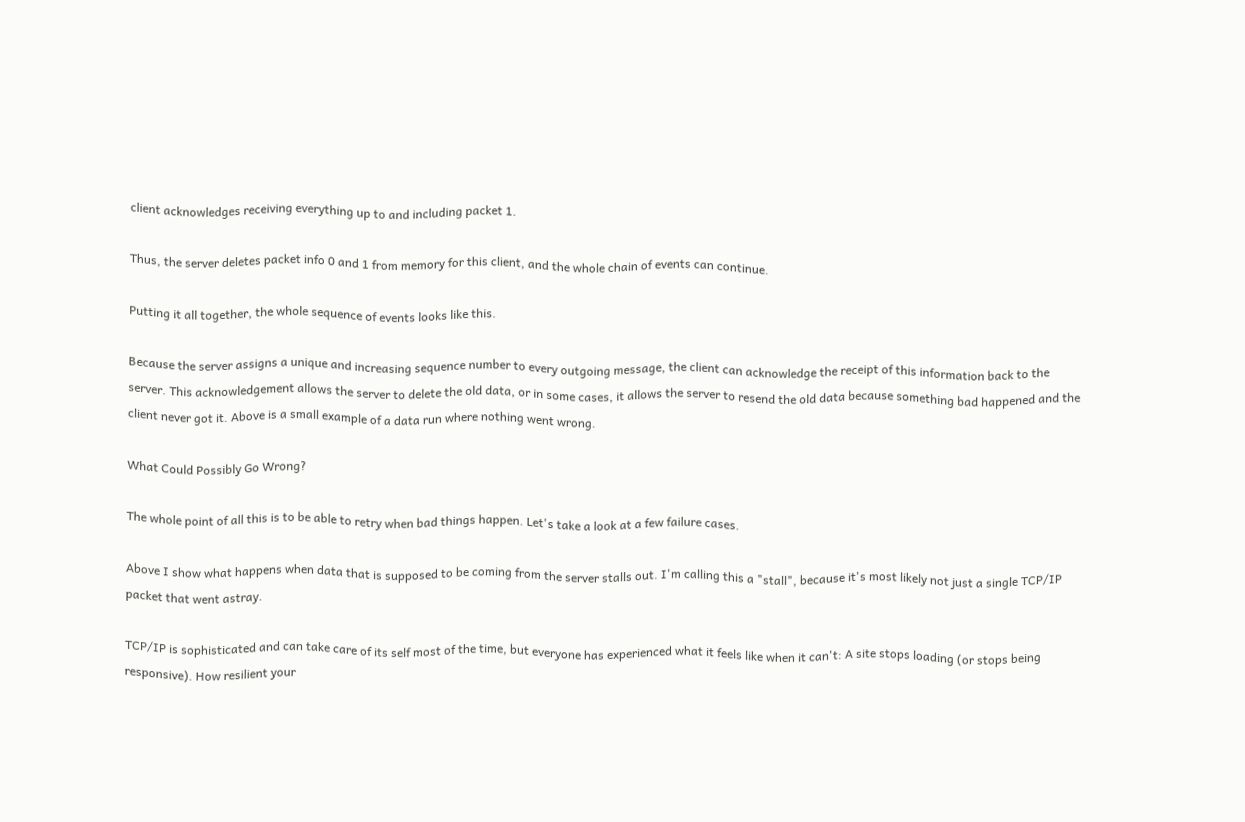client acknowledges receiving everything up to and including packet 1.

Thus, the server deletes packet info 0 and 1 from memory for this client, and the whole chain of events can continue.

Putting it all together, the whole sequence of events looks like this.

Because the server assigns a unique and increasing sequence number to every outgoing message, the client can acknowledge the receipt of this information back to the server. This acknowledgement allows the server to delete the old data, or in some cases, it allows the server to resend the old data because something bad happened and the client never got it. Above is a small example of a data run where nothing went wrong.

What Could Possibly Go Wrong?

The whole point of all this is to be able to retry when bad things happen. Let's take a look at a few failure cases.

Above I show what happens when data that is supposed to be coming from the server stalls out. I'm calling this a "stall", because it's most likely not just a single TCP/IP packet that went astray.

TCP/IP is sophisticated and can take care of its self most of the time, but everyone has experienced what it feels like when it can't: A site stops loading (or stops being responsive). How resilient your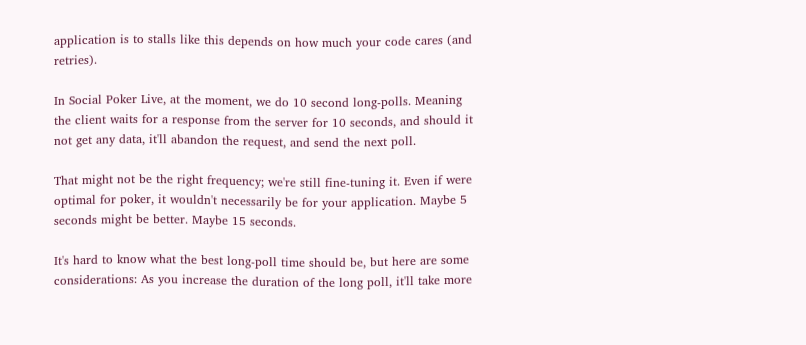application is to stalls like this depends on how much your code cares (and retries).

In Social Poker Live, at the moment, we do 10 second long-polls. Meaning the client waits for a response from the server for 10 seconds, and should it not get any data, it'll abandon the request, and send the next poll.

That might not be the right frequency; we're still fine-tuning it. Even if were optimal for poker, it wouldn't necessarily be for your application. Maybe 5 seconds might be better. Maybe 15 seconds.

It's hard to know what the best long-poll time should be, but here are some considerations: As you increase the duration of the long poll, it'll take more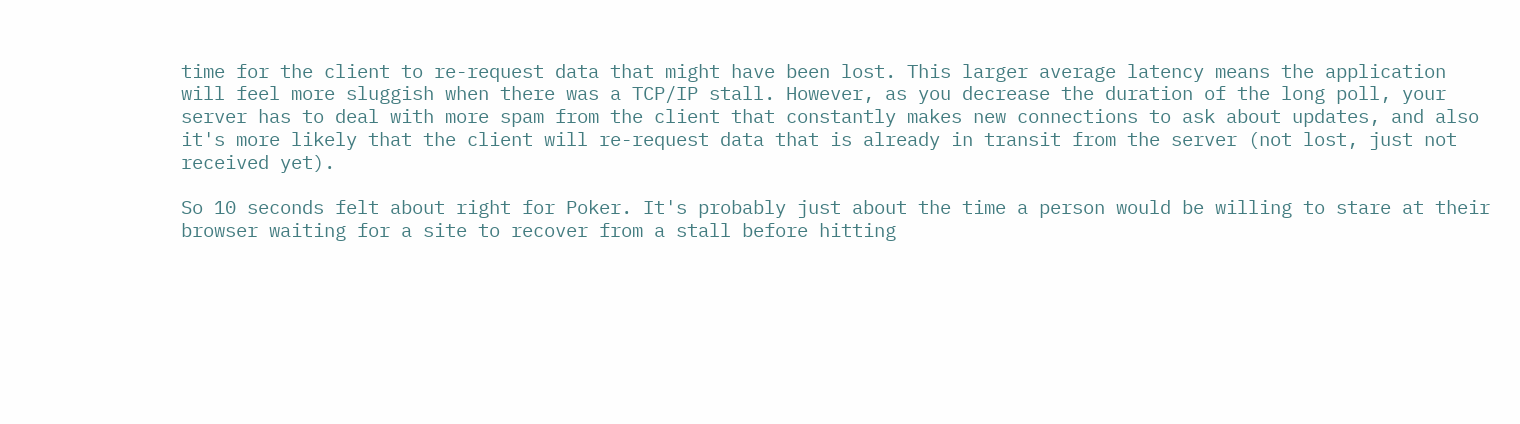time for the client to re-request data that might have been lost. This larger average latency means the application will feel more sluggish when there was a TCP/IP stall. However, as you decrease the duration of the long poll, your server has to deal with more spam from the client that constantly makes new connections to ask about updates, and also it's more likely that the client will re-request data that is already in transit from the server (not lost, just not received yet).

So 10 seconds felt about right for Poker. It's probably just about the time a person would be willing to stare at their browser waiting for a site to recover from a stall before hitting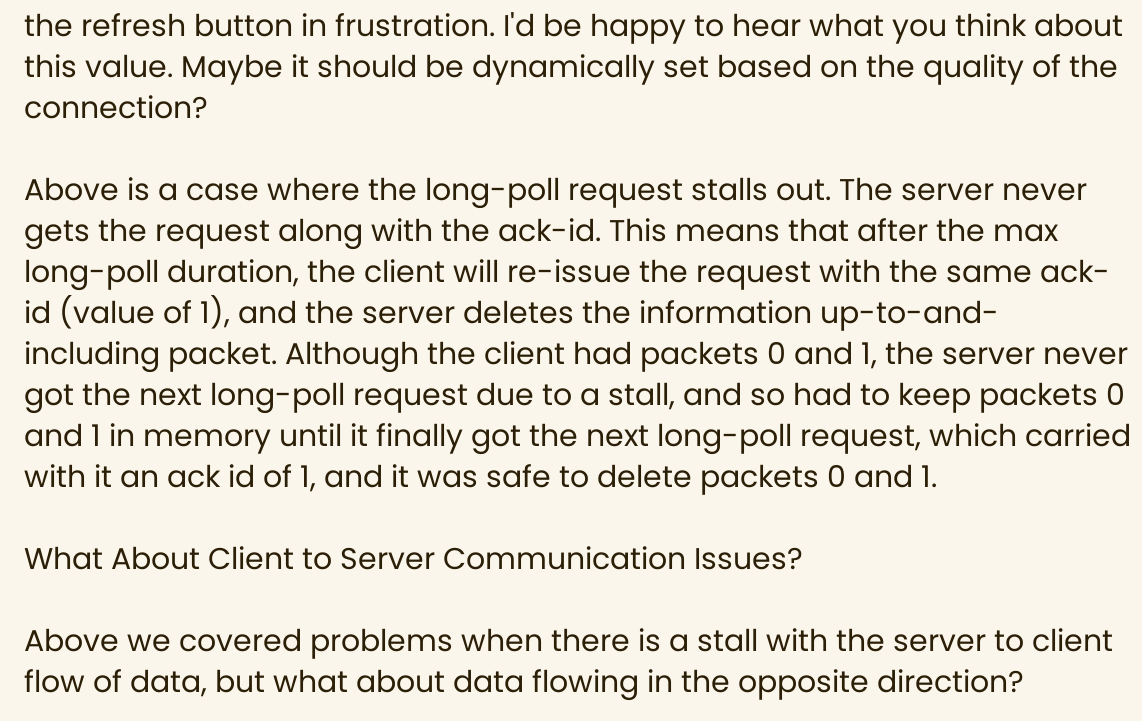the refresh button in frustration. I'd be happy to hear what you think about this value. Maybe it should be dynamically set based on the quality of the connection?

Above is a case where the long-poll request stalls out. The server never gets the request along with the ack-id. This means that after the max long-poll duration, the client will re-issue the request with the same ack-id (value of 1), and the server deletes the information up-to-and-including packet. Although the client had packets 0 and 1, the server never got the next long-poll request due to a stall, and so had to keep packets 0 and 1 in memory until it finally got the next long-poll request, which carried with it an ack id of 1, and it was safe to delete packets 0 and 1.

What About Client to Server Communication Issues?

Above we covered problems when there is a stall with the server to client flow of data, but what about data flowing in the opposite direction?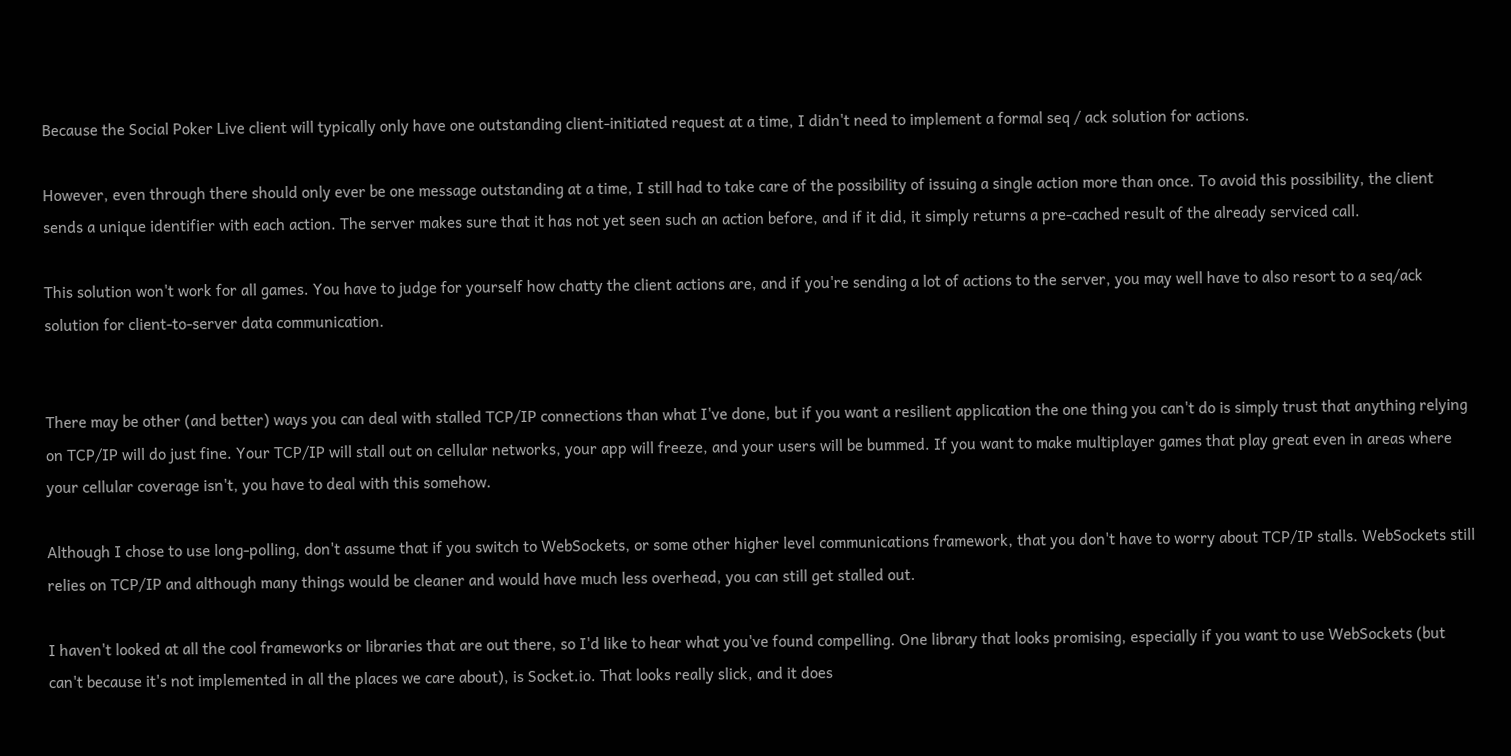Because the Social Poker Live client will typically only have one outstanding client-initiated request at a time, I didn't need to implement a formal seq / ack solution for actions.

However, even through there should only ever be one message outstanding at a time, I still had to take care of the possibility of issuing a single action more than once. To avoid this possibility, the client sends a unique identifier with each action. The server makes sure that it has not yet seen such an action before, and if it did, it simply returns a pre-cached result of the already serviced call.

This solution won't work for all games. You have to judge for yourself how chatty the client actions are, and if you're sending a lot of actions to the server, you may well have to also resort to a seq/ack solution for client-to-server data communication.


There may be other (and better) ways you can deal with stalled TCP/IP connections than what I've done, but if you want a resilient application the one thing you can't do is simply trust that anything relying on TCP/IP will do just fine. Your TCP/IP will stall out on cellular networks, your app will freeze, and your users will be bummed. If you want to make multiplayer games that play great even in areas where your cellular coverage isn't, you have to deal with this somehow.

Although I chose to use long-polling, don't assume that if you switch to WebSockets, or some other higher level communications framework, that you don't have to worry about TCP/IP stalls. WebSockets still relies on TCP/IP and although many things would be cleaner and would have much less overhead, you can still get stalled out.

I haven't looked at all the cool frameworks or libraries that are out there, so I'd like to hear what you've found compelling. One library that looks promising, especially if you want to use WebSockets (but can't because it's not implemented in all the places we care about), is Socket.io. That looks really slick, and it does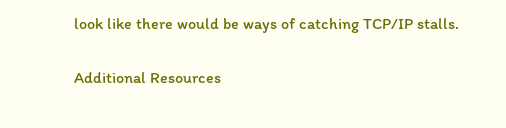look like there would be ways of catching TCP/IP stalls.

Additional Resources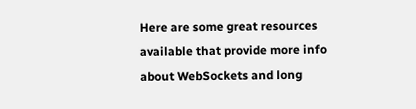Here are some great resources available that provide more info about WebSockets and long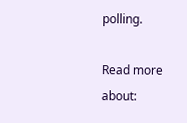polling.

Read more about: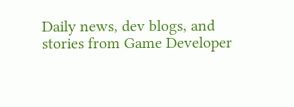Daily news, dev blogs, and stories from Game Developer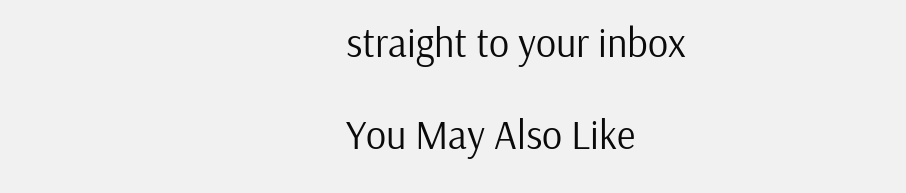straight to your inbox

You May Also Like